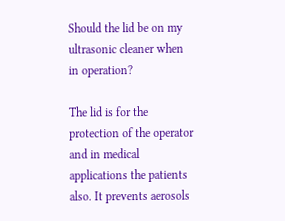Should the lid be on my ultrasonic cleaner when in operation?

The lid is for the protection of the operator and in medical applications the patients also. It prevents aerosols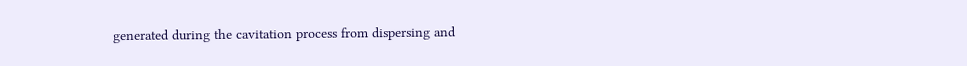generated during the cavitation process from dispersing and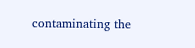contaminating the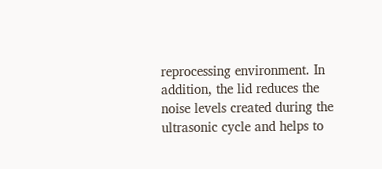reprocessing environment. In addition, the lid reduces the noise levels created during the ultrasonic cycle and helps to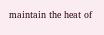maintain the heat of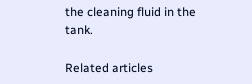the cleaning fluid in the tank.

Related articles